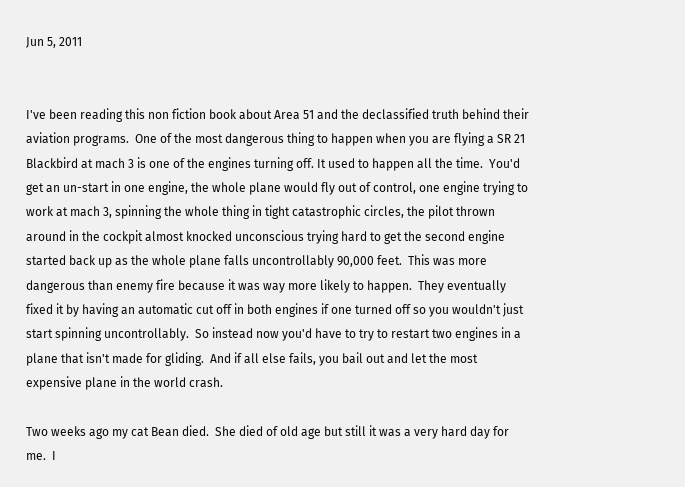Jun 5, 2011


I've been reading this non fiction book about Area 51 and the declassified truth behind their aviation programs.  One of the most dangerous thing to happen when you are flying a SR 21 Blackbird at mach 3 is one of the engines turning off. It used to happen all the time.  You'd get an un-start in one engine, the whole plane would fly out of control, one engine trying to work at mach 3, spinning the whole thing in tight catastrophic circles, the pilot thrown around in the cockpit almost knocked unconscious trying hard to get the second engine started back up as the whole plane falls uncontrollably 90,000 feet.  This was more dangerous than enemy fire because it was way more likely to happen.  They eventually fixed it by having an automatic cut off in both engines if one turned off so you wouldn't just start spinning uncontrollably.  So instead now you'd have to try to restart two engines in a plane that isn't made for gliding.  And if all else fails, you bail out and let the most expensive plane in the world crash.

Two weeks ago my cat Bean died.  She died of old age but still it was a very hard day for me.  I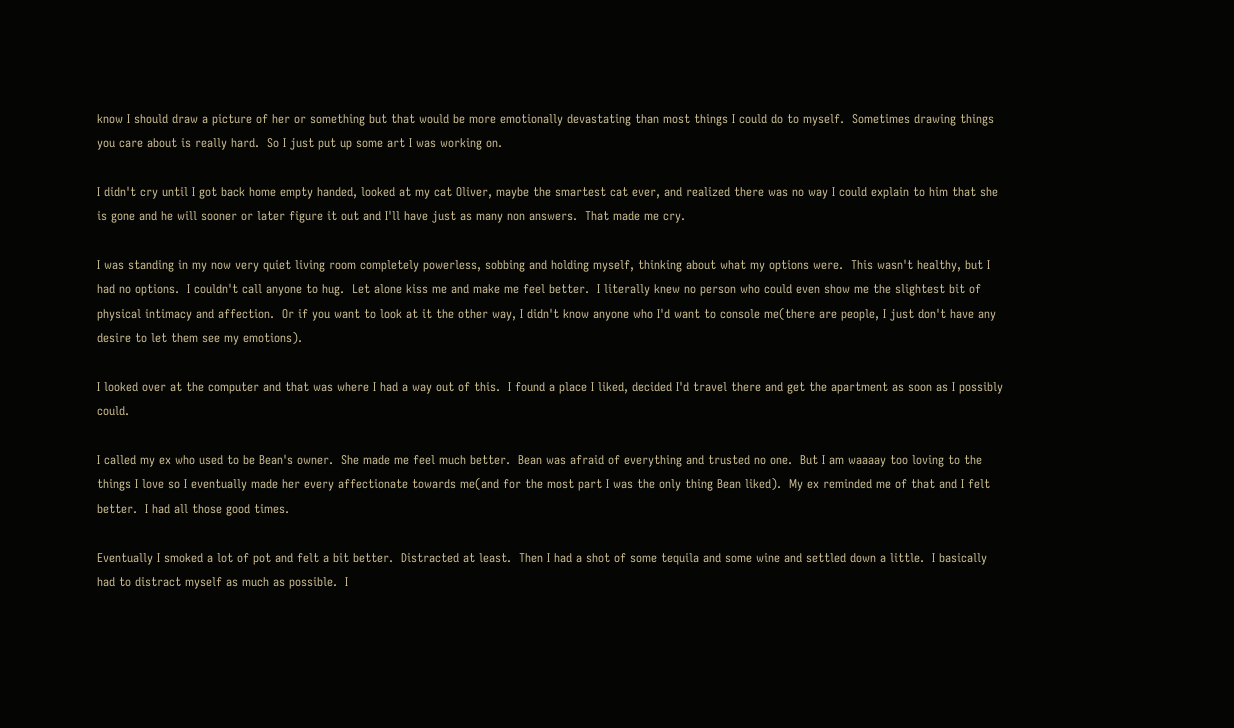know I should draw a picture of her or something but that would be more emotionally devastating than most things I could do to myself.  Sometimes drawing things you care about is really hard.  So I just put up some art I was working on.

I didn't cry until I got back home empty handed, looked at my cat Oliver, maybe the smartest cat ever, and realized there was no way I could explain to him that she is gone and he will sooner or later figure it out and I'll have just as many non answers.  That made me cry.

I was standing in my now very quiet living room completely powerless, sobbing and holding myself, thinking about what my options were.  This wasn't healthy, but I had no options.  I couldn't call anyone to hug.  Let alone kiss me and make me feel better.  I literally knew no person who could even show me the slightest bit of physical intimacy and affection.  Or if you want to look at it the other way, I didn't know anyone who I'd want to console me(there are people, I just don't have any desire to let them see my emotions).

I looked over at the computer and that was where I had a way out of this.  I found a place I liked, decided I'd travel there and get the apartment as soon as I possibly could.

I called my ex who used to be Bean's owner.  She made me feel much better.  Bean was afraid of everything and trusted no one.  But I am waaaay too loving to the things I love so I eventually made her every affectionate towards me(and for the most part I was the only thing Bean liked).  My ex reminded me of that and I felt better.  I had all those good times.

Eventually I smoked a lot of pot and felt a bit better.  Distracted at least.  Then I had a shot of some tequila and some wine and settled down a little.  I basically had to distract myself as much as possible.  I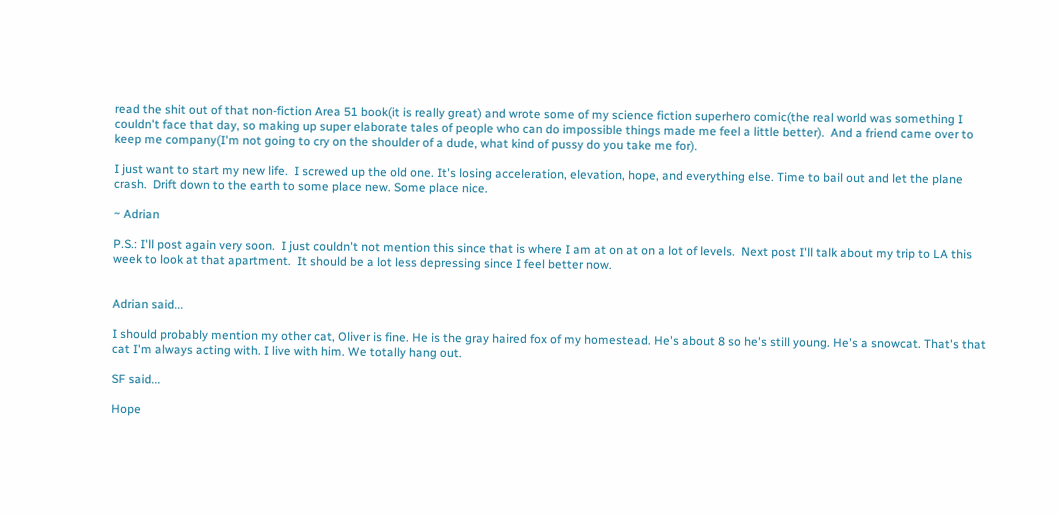read the shit out of that non-fiction Area 51 book(it is really great) and wrote some of my science fiction superhero comic(the real world was something I couldn't face that day, so making up super elaborate tales of people who can do impossible things made me feel a little better).  And a friend came over to keep me company(I'm not going to cry on the shoulder of a dude, what kind of pussy do you take me for).

I just want to start my new life.  I screwed up the old one. It's losing acceleration, elevation, hope, and everything else. Time to bail out and let the plane crash.  Drift down to the earth to some place new. Some place nice.

~ Adrian

P.S.: I'll post again very soon.  I just couldn't not mention this since that is where I am at on at on a lot of levels.  Next post I'll talk about my trip to LA this week to look at that apartment.  It should be a lot less depressing since I feel better now.


Adrian said...

I should probably mention my other cat, Oliver is fine. He is the gray haired fox of my homestead. He's about 8 so he's still young. He's a snowcat. That's that cat I'm always acting with. I live with him. We totally hang out.

SF said...

Hope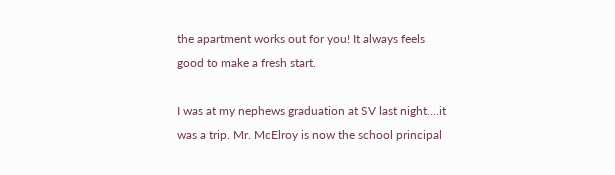the apartment works out for you! It always feels good to make a fresh start.

I was at my nephews graduation at SV last night....it was a trip. Mr. McElroy is now the school principal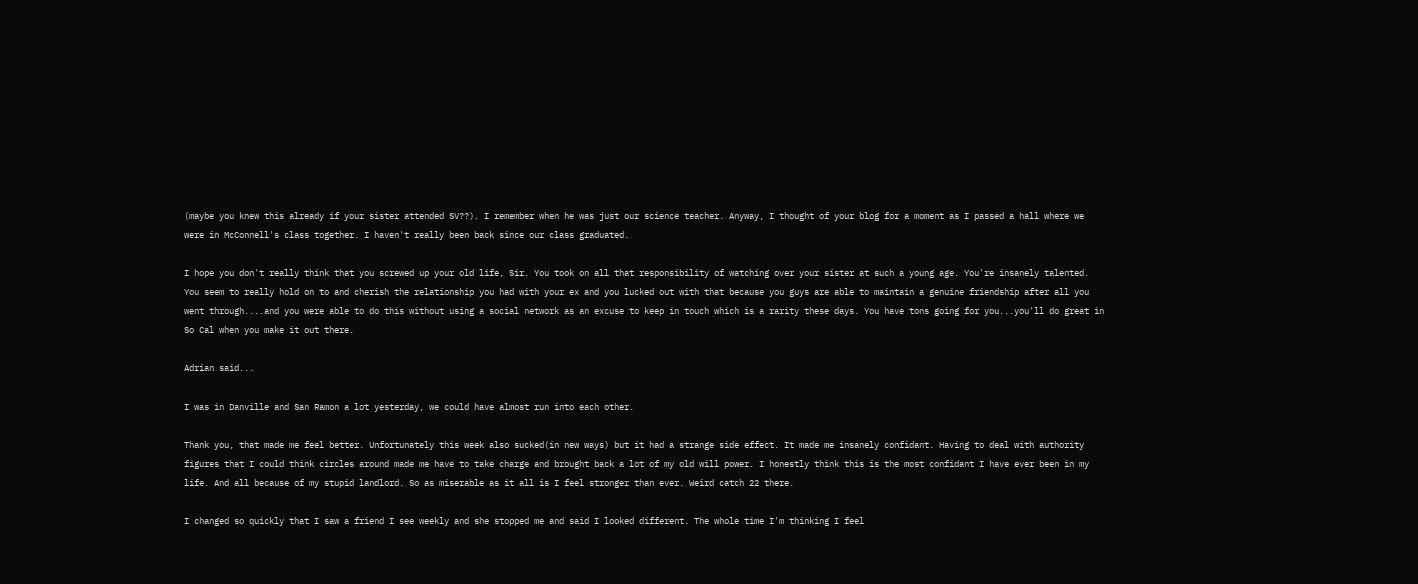(maybe you knew this already if your sister attended SV??). I remember when he was just our science teacher. Anyway, I thought of your blog for a moment as I passed a hall where we were in McConnell's class together. I haven't really been back since our class graduated.

I hope you don't really think that you screwed up your old life, Sir. You took on all that responsibility of watching over your sister at such a young age. You're insanely talented. You seem to really hold on to and cherish the relationship you had with your ex and you lucked out with that because you guys are able to maintain a genuine friendship after all you went through....and you were able to do this without using a social network as an excuse to keep in touch which is a rarity these days. You have tons going for you...you'll do great in So Cal when you make it out there.

Adrian said...

I was in Danville and San Ramon a lot yesterday, we could have almost run into each other.

Thank you, that made me feel better. Unfortunately this week also sucked(in new ways) but it had a strange side effect. It made me insanely confidant. Having to deal with authority figures that I could think circles around made me have to take charge and brought back a lot of my old will power. I honestly think this is the most confidant I have ever been in my life. And all because of my stupid landlord. So as miserable as it all is I feel stronger than ever. Weird catch 22 there.

I changed so quickly that I saw a friend I see weekly and she stopped me and said I looked different. The whole time I'm thinking I feel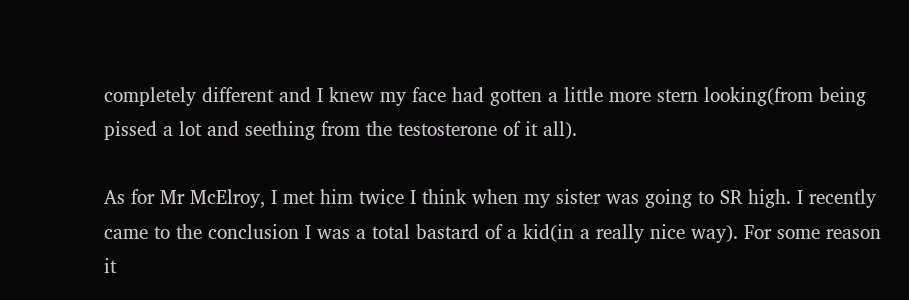completely different and I knew my face had gotten a little more stern looking(from being pissed a lot and seething from the testosterone of it all).

As for Mr McElroy, I met him twice I think when my sister was going to SR high. I recently came to the conclusion I was a total bastard of a kid(in a really nice way). For some reason it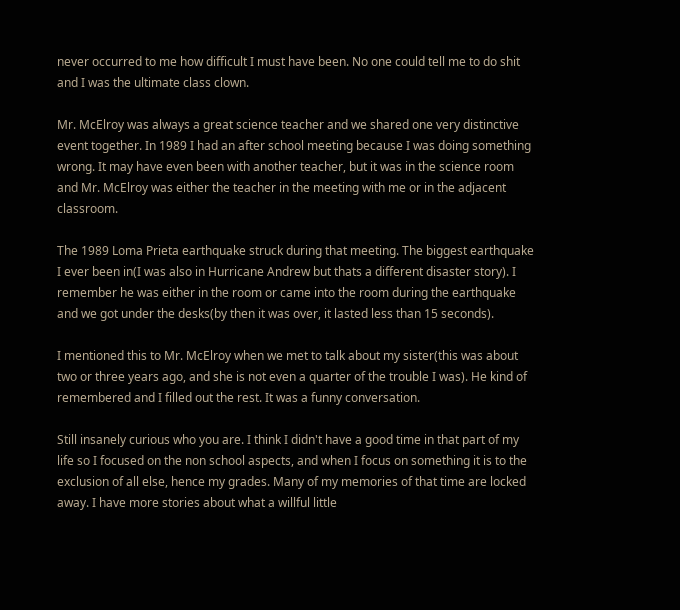never occurred to me how difficult I must have been. No one could tell me to do shit and I was the ultimate class clown.

Mr. McElroy was always a great science teacher and we shared one very distinctive event together. In 1989 I had an after school meeting because I was doing something wrong. It may have even been with another teacher, but it was in the science room and Mr. McElroy was either the teacher in the meeting with me or in the adjacent classroom.

The 1989 Loma Prieta earthquake struck during that meeting. The biggest earthquake I ever been in(I was also in Hurricane Andrew but thats a different disaster story). I remember he was either in the room or came into the room during the earthquake and we got under the desks(by then it was over, it lasted less than 15 seconds).

I mentioned this to Mr. McElroy when we met to talk about my sister(this was about two or three years ago, and she is not even a quarter of the trouble I was). He kind of remembered and I filled out the rest. It was a funny conversation.

Still insanely curious who you are. I think I didn't have a good time in that part of my life so I focused on the non school aspects, and when I focus on something it is to the exclusion of all else, hence my grades. Many of my memories of that time are locked away. I have more stories about what a willful little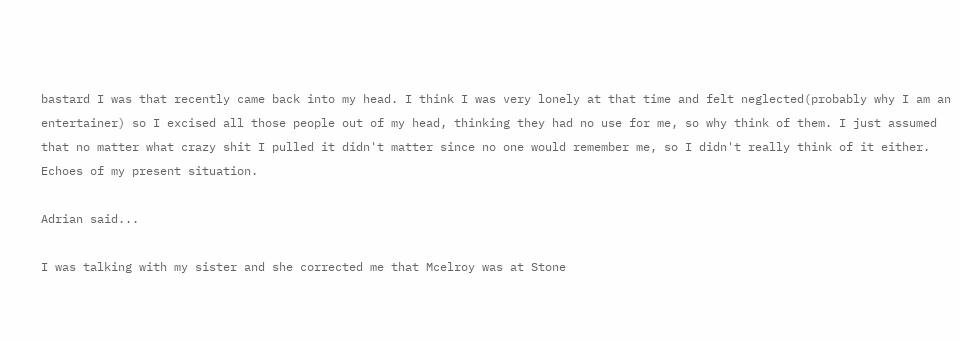bastard I was that recently came back into my head. I think I was very lonely at that time and felt neglected(probably why I am an entertainer) so I excised all those people out of my head, thinking they had no use for me, so why think of them. I just assumed that no matter what crazy shit I pulled it didn't matter since no one would remember me, so I didn't really think of it either. Echoes of my present situation.

Adrian said...

I was talking with my sister and she corrected me that Mcelroy was at Stone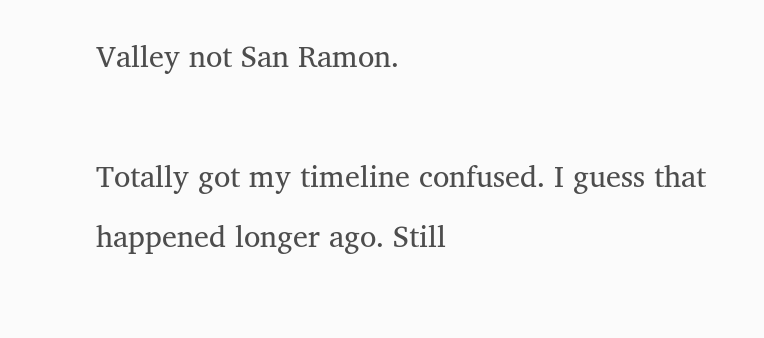Valley not San Ramon.

Totally got my timeline confused. I guess that happened longer ago. Still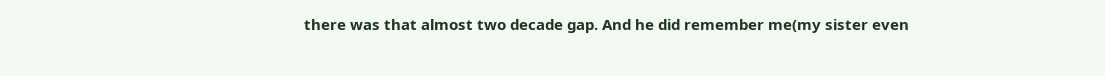there was that almost two decade gap. And he did remember me(my sister even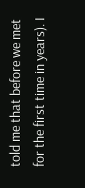told me that before we met for the first time in years). I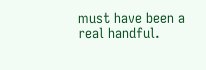must have been a real handful.